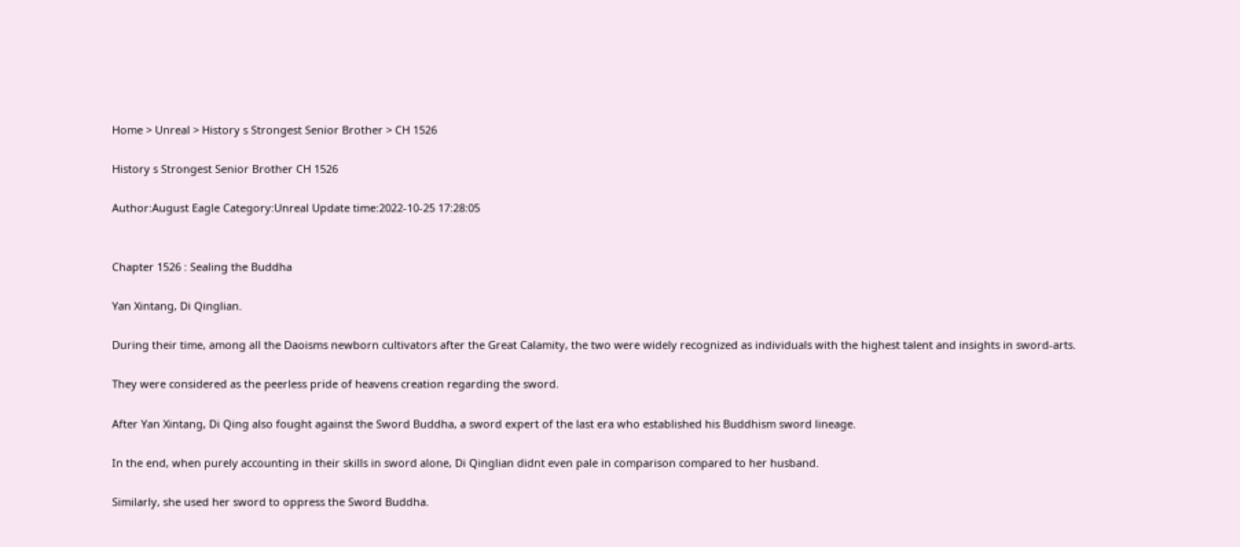Home > Unreal > History s Strongest Senior Brother > CH 1526

History s Strongest Senior Brother CH 1526

Author:August Eagle Category:Unreal Update time:2022-10-25 17:28:05


Chapter 1526 : Sealing the Buddha

Yan Xintang, Di Qinglian.

During their time, among all the Daoisms newborn cultivators after the Great Calamity, the two were widely recognized as individuals with the highest talent and insights in sword-arts.

They were considered as the peerless pride of heavens creation regarding the sword.

After Yan Xintang, Di Qing also fought against the Sword Buddha, a sword expert of the last era who established his Buddhism sword lineage.

In the end, when purely accounting in their skills in sword alone, Di Qinglian didnt even pale in comparison compared to her husband.

Similarly, she used her sword to oppress the Sword Buddha.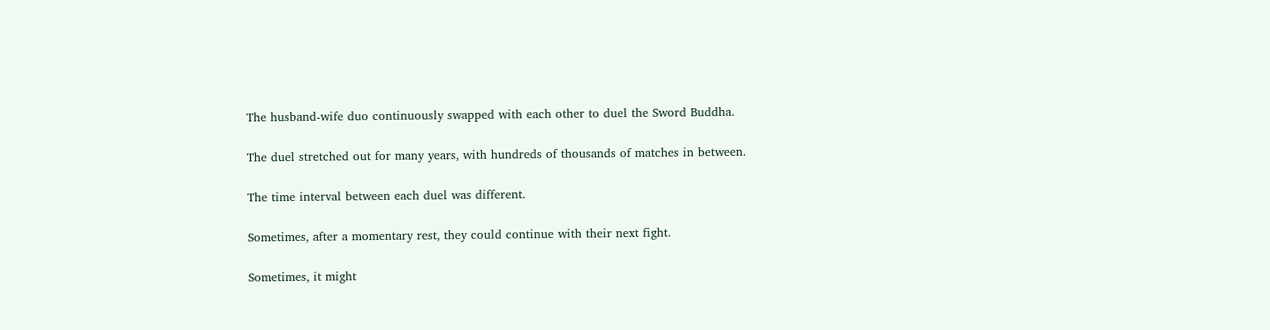The husband-wife duo continuously swapped with each other to duel the Sword Buddha.

The duel stretched out for many years, with hundreds of thousands of matches in between.

The time interval between each duel was different.

Sometimes, after a momentary rest, they could continue with their next fight.

Sometimes, it might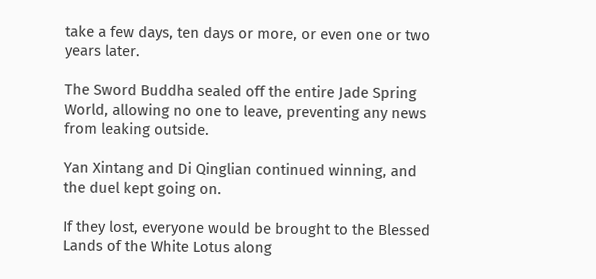take a few days, ten days or more, or even one or two years later.

The Sword Buddha sealed off the entire Jade Spring World, allowing no one to leave, preventing any news from leaking outside.

Yan Xintang and Di Qinglian continued winning, and the duel kept going on.

If they lost, everyone would be brought to the Blessed Lands of the White Lotus along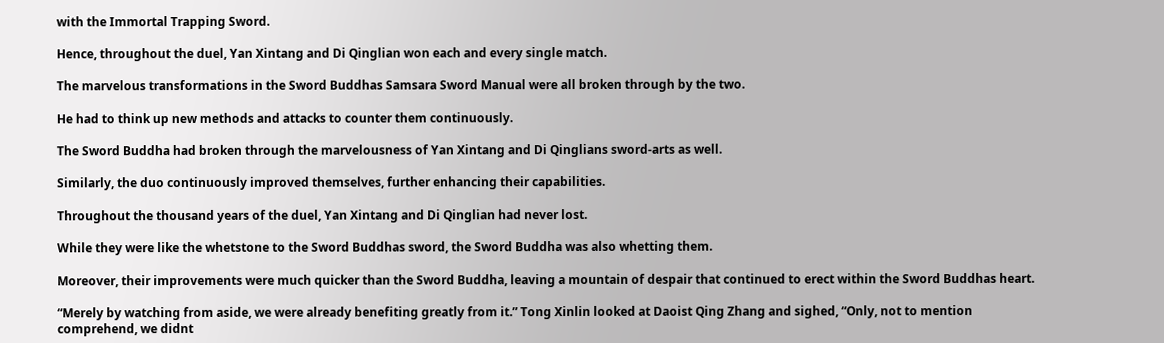with the Immortal Trapping Sword.

Hence, throughout the duel, Yan Xintang and Di Qinglian won each and every single match.

The marvelous transformations in the Sword Buddhas Samsara Sword Manual were all broken through by the two.

He had to think up new methods and attacks to counter them continuously.

The Sword Buddha had broken through the marvelousness of Yan Xintang and Di Qinglians sword-arts as well.

Similarly, the duo continuously improved themselves, further enhancing their capabilities.

Throughout the thousand years of the duel, Yan Xintang and Di Qinglian had never lost.

While they were like the whetstone to the Sword Buddhas sword, the Sword Buddha was also whetting them.

Moreover, their improvements were much quicker than the Sword Buddha, leaving a mountain of despair that continued to erect within the Sword Buddhas heart.

“Merely by watching from aside, we were already benefiting greatly from it.” Tong Xinlin looked at Daoist Qing Zhang and sighed, “Only, not to mention comprehend, we didnt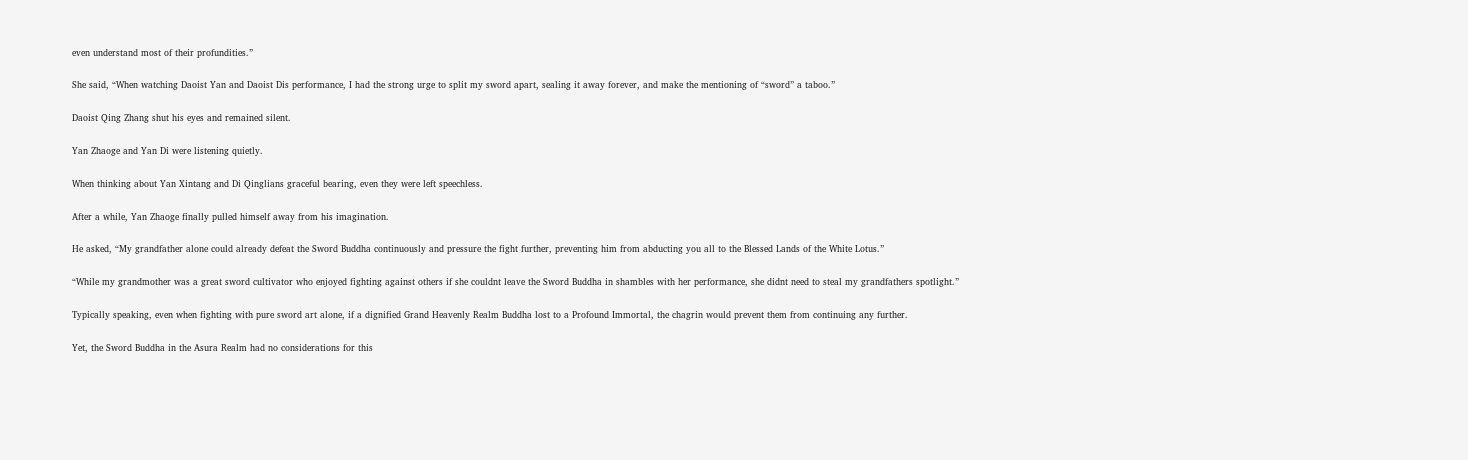even understand most of their profundities.”

She said, “When watching Daoist Yan and Daoist Dis performance, I had the strong urge to split my sword apart, sealing it away forever, and make the mentioning of “sword” a taboo.”

Daoist Qing Zhang shut his eyes and remained silent.

Yan Zhaoge and Yan Di were listening quietly.

When thinking about Yan Xintang and Di Qinglians graceful bearing, even they were left speechless.

After a while, Yan Zhaoge finally pulled himself away from his imagination.

He asked, “My grandfather alone could already defeat the Sword Buddha continuously and pressure the fight further, preventing him from abducting you all to the Blessed Lands of the White Lotus.”

“While my grandmother was a great sword cultivator who enjoyed fighting against others if she couldnt leave the Sword Buddha in shambles with her performance, she didnt need to steal my grandfathers spotlight.”

Typically speaking, even when fighting with pure sword art alone, if a dignified Grand Heavenly Realm Buddha lost to a Profound Immortal, the chagrin would prevent them from continuing any further.

Yet, the Sword Buddha in the Asura Realm had no considerations for this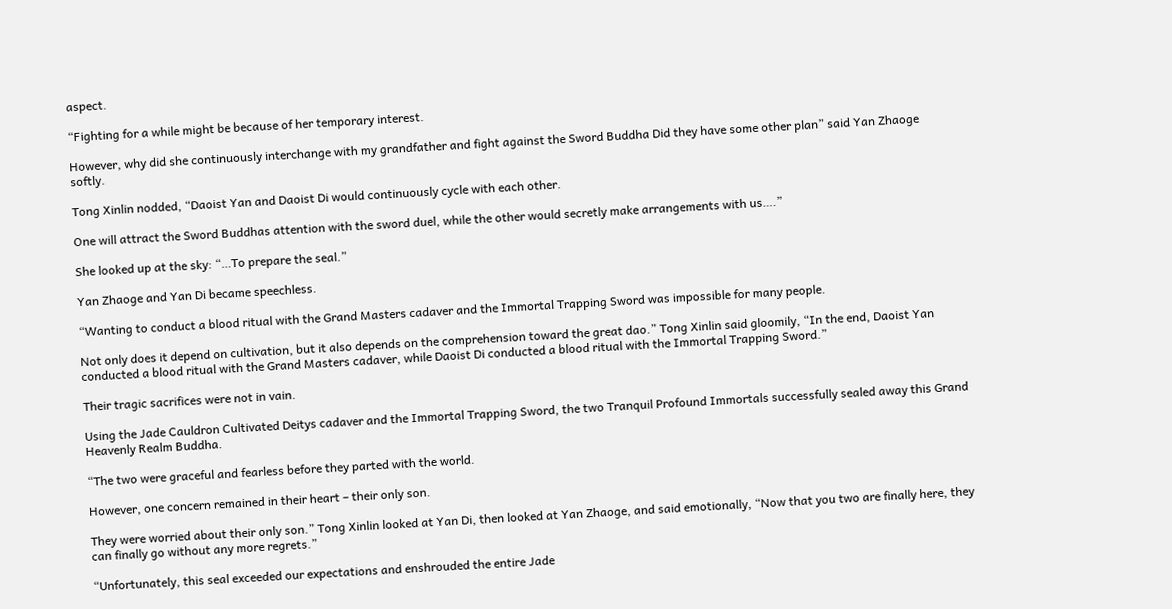aspect.

“Fighting for a while might be because of her temporary interest.

However, why did she continuously interchange with my grandfather and fight against the Sword Buddha Did they have some other plan” said Yan Zhaoge softly.

Tong Xinlin nodded, “Daoist Yan and Daoist Di would continuously cycle with each other.

One will attract the Sword Buddhas attention with the sword duel, while the other would secretly make arrangements with us….”

She looked up at the sky: “…To prepare the seal.”

Yan Zhaoge and Yan Di became speechless.

“Wanting to conduct a blood ritual with the Grand Masters cadaver and the Immortal Trapping Sword was impossible for many people.

Not only does it depend on cultivation, but it also depends on the comprehension toward the great dao.” Tong Xinlin said gloomily, “In the end, Daoist Yan conducted a blood ritual with the Grand Masters cadaver, while Daoist Di conducted a blood ritual with the Immortal Trapping Sword.”

Their tragic sacrifices were not in vain.

Using the Jade Cauldron Cultivated Deitys cadaver and the Immortal Trapping Sword, the two Tranquil Profound Immortals successfully sealed away this Grand Heavenly Realm Buddha.

“The two were graceful and fearless before they parted with the world.

However, one concern remained in their heart – their only son.

They were worried about their only son.” Tong Xinlin looked at Yan Di, then looked at Yan Zhaoge, and said emotionally, “Now that you two are finally here, they can finally go without any more regrets.”

“Unfortunately, this seal exceeded our expectations and enshrouded the entire Jade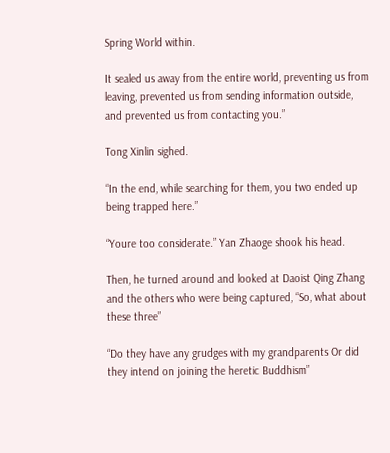Spring World within.

It sealed us away from the entire world, preventing us from leaving, prevented us from sending information outside, and prevented us from contacting you.”

Tong Xinlin sighed.

“In the end, while searching for them, you two ended up being trapped here.”

“Youre too considerate.” Yan Zhaoge shook his head.

Then, he turned around and looked at Daoist Qing Zhang and the others who were being captured, “So, what about these three”

“Do they have any grudges with my grandparents Or did they intend on joining the heretic Buddhism”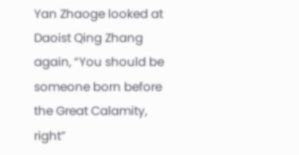Yan Zhaoge looked at Daoist Qing Zhang again, “You should be someone born before the Great Calamity, right”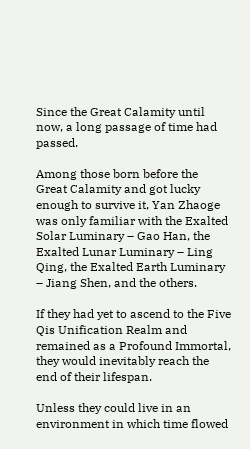Since the Great Calamity until now, a long passage of time had passed.

Among those born before the Great Calamity and got lucky enough to survive it, Yan Zhaoge was only familiar with the Exalted Solar Luminary – Gao Han, the Exalted Lunar Luminary – Ling Qing, the Exalted Earth Luminary – Jiang Shen, and the others.

If they had yet to ascend to the Five Qis Unification Realm and remained as a Profound Immortal, they would inevitably reach the end of their lifespan.

Unless they could live in an environment in which time flowed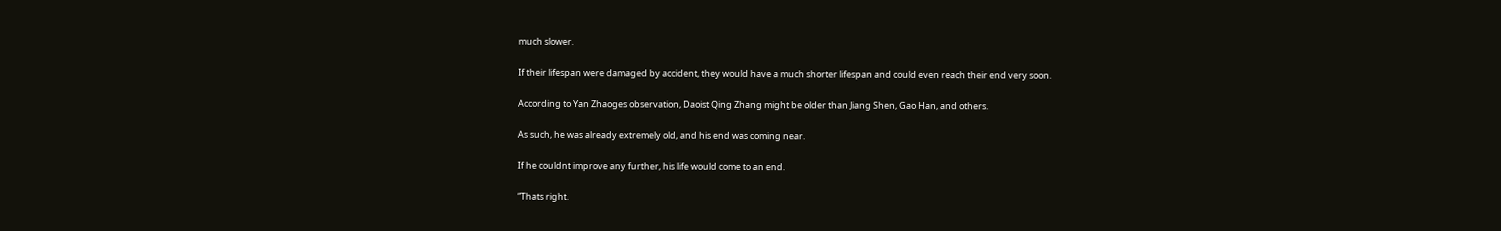much slower.

If their lifespan were damaged by accident, they would have a much shorter lifespan and could even reach their end very soon.

According to Yan Zhaoges observation, Daoist Qing Zhang might be older than Jiang Shen, Gao Han, and others.

As such, he was already extremely old, and his end was coming near.

If he couldnt improve any further, his life would come to an end.

“Thats right.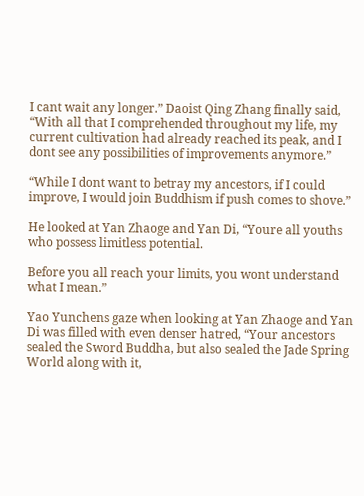I cant wait any longer.” Daoist Qing Zhang finally said, “With all that I comprehended throughout my life, my current cultivation had already reached its peak, and I dont see any possibilities of improvements anymore.”

“While I dont want to betray my ancestors, if I could improve, I would join Buddhism if push comes to shove.”

He looked at Yan Zhaoge and Yan Di, “Youre all youths who possess limitless potential.

Before you all reach your limits, you wont understand what I mean.”

Yao Yunchens gaze when looking at Yan Zhaoge and Yan Di was filled with even denser hatred, “Your ancestors sealed the Sword Buddha, but also sealed the Jade Spring World along with it,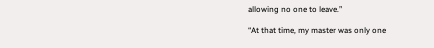allowing no one to leave.”

“At that time, my master was only one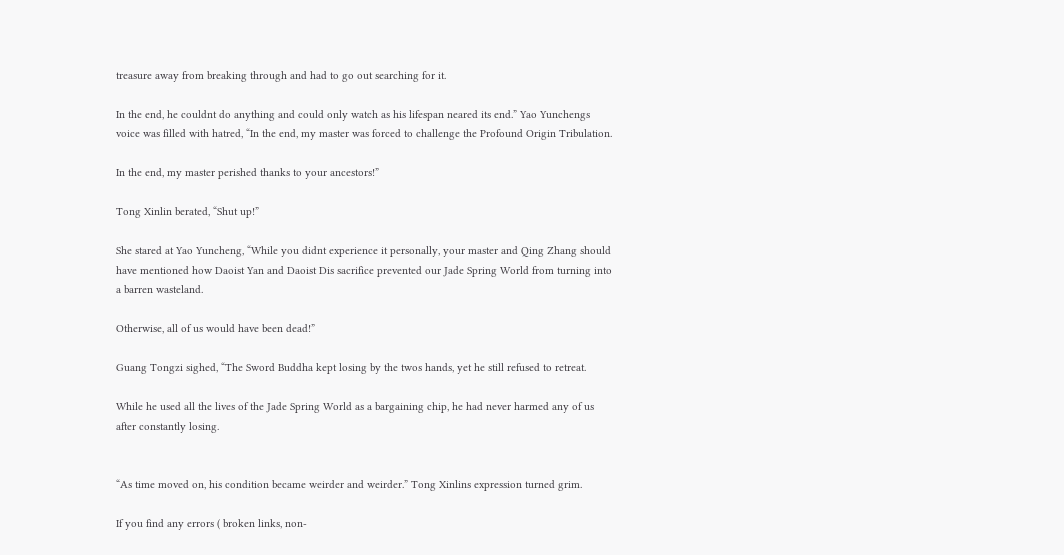treasure away from breaking through and had to go out searching for it.

In the end, he couldnt do anything and could only watch as his lifespan neared its end.” Yao Yunchengs voice was filled with hatred, “In the end, my master was forced to challenge the Profound Origin Tribulation.

In the end, my master perished thanks to your ancestors!”

Tong Xinlin berated, “Shut up!”

She stared at Yao Yuncheng, “While you didnt experience it personally, your master and Qing Zhang should have mentioned how Daoist Yan and Daoist Dis sacrifice prevented our Jade Spring World from turning into a barren wasteland.

Otherwise, all of us would have been dead!”

Guang Tongzi sighed, “The Sword Buddha kept losing by the twos hands, yet he still refused to retreat.

While he used all the lives of the Jade Spring World as a bargaining chip, he had never harmed any of us after constantly losing.


“As time moved on, his condition became weirder and weirder.” Tong Xinlins expression turned grim.

If you find any errors ( broken links, non-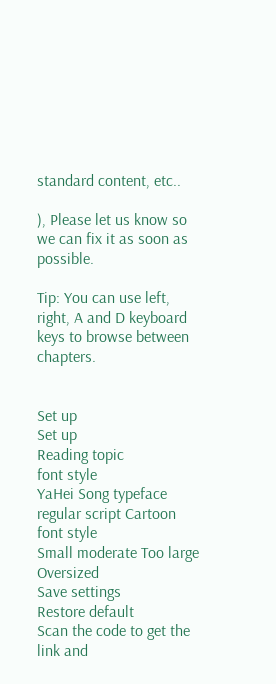standard content, etc..

), Please let us know so we can fix it as soon as possible.

Tip: You can use left, right, A and D keyboard keys to browse between chapters.


Set up
Set up
Reading topic
font style
YaHei Song typeface regular script Cartoon
font style
Small moderate Too large Oversized
Save settings
Restore default
Scan the code to get the link and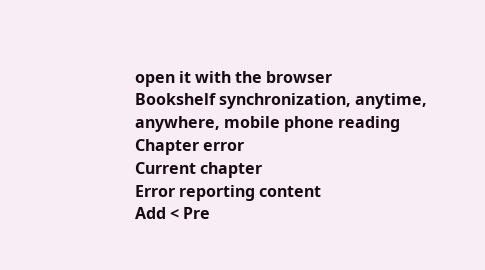open it with the browser
Bookshelf synchronization, anytime, anywhere, mobile phone reading
Chapter error
Current chapter
Error reporting content
Add < Pre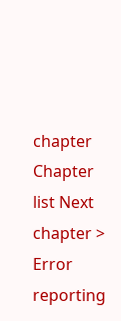chapter Chapter list Next chapter > Error reporting